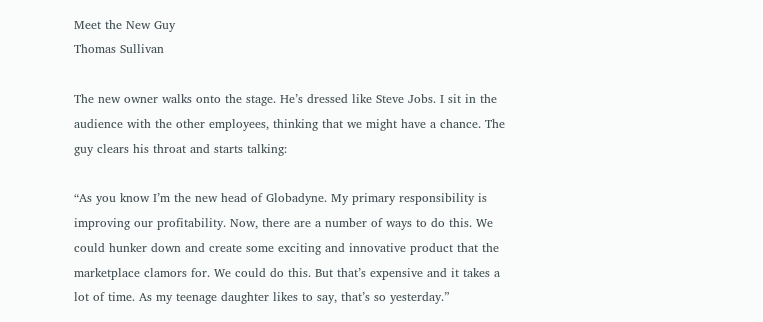Meet the New Guy
Thomas Sullivan

The new owner walks onto the stage. He’s dressed like Steve Jobs. I sit in the audience with the other employees, thinking that we might have a chance. The guy clears his throat and starts talking:

“As you know I’m the new head of Globadyne. My primary responsibility is improving our profitability. Now, there are a number of ways to do this. We could hunker down and create some exciting and innovative product that the marketplace clamors for. We could do this. But that’s expensive and it takes a lot of time. As my teenage daughter likes to say, that’s so yesterday.”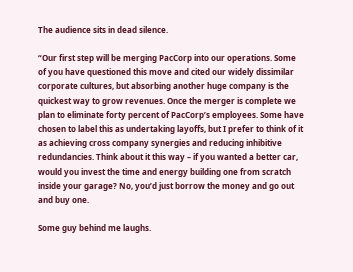The audience sits in dead silence.

“Our first step will be merging PacCorp into our operations. Some of you have questioned this move and cited our widely dissimilar corporate cultures, but absorbing another huge company is the quickest way to grow revenues. Once the merger is complete we plan to eliminate forty percent of PacCorp’s employees. Some have chosen to label this as undertaking layoffs, but I prefer to think of it as achieving cross company synergies and reducing inhibitive redundancies. Think about it this way – if you wanted a better car, would you invest the time and energy building one from scratch inside your garage? No, you’d just borrow the money and go out and buy one.

Some guy behind me laughs.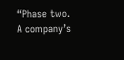“Phase two. A company’s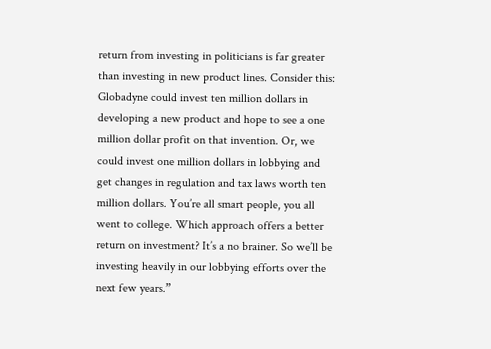return from investing in politicians is far greater than investing in new product lines. Consider this: Globadyne could invest ten million dollars in developing a new product and hope to see a one million dollar profit on that invention. Or, we could invest one million dollars in lobbying and get changes in regulation and tax laws worth ten million dollars. You’re all smart people, you all went to college. Which approach offers a better return on investment? It’s a no brainer. So we’ll be investing heavily in our lobbying efforts over the next few years.”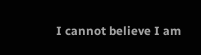I cannot believe I am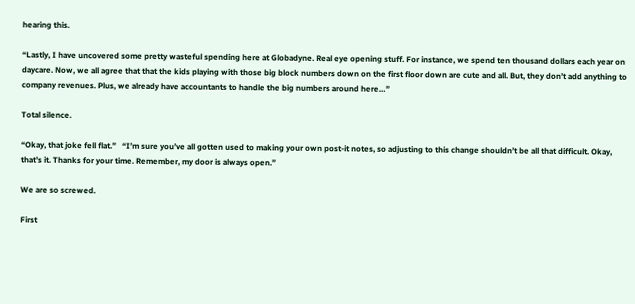hearing this.

“Lastly, I have uncovered some pretty wasteful spending here at Globadyne. Real eye opening stuff. For instance, we spend ten thousand dollars each year on daycare. Now, we all agree that that the kids playing with those big block numbers down on the first floor down are cute and all. But, they don’t add anything to company revenues. Plus, we already have accountants to handle the big numbers around here…”

Total silence.

“Okay, that joke fell flat.”   “I’m sure you’ve all gotten used to making your own post-it notes, so adjusting to this change shouldn’t be all that difficult. Okay, that’s it. Thanks for your time. Remember, my door is always open.”

We are so screwed.

First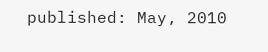published: May, 2010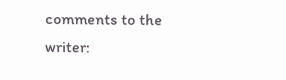comments to the writer: